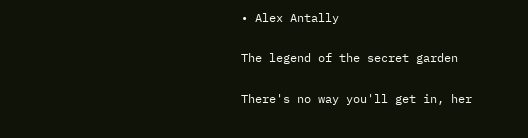• Alex Antally

The legend of the secret garden

There's no way you'll get in, her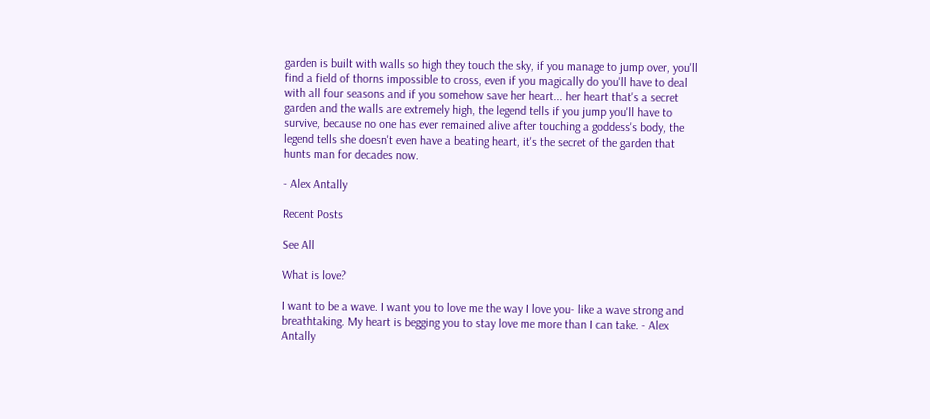garden is built with walls so high they touch the sky, if you manage to jump over, you'll find a field of thorns impossible to cross, even if you magically do you'll have to deal with all four seasons and if you somehow save her heart... her heart that's a secret garden and the walls are extremely high, the legend tells if you jump you'll have to survive, because no one has ever remained alive after touching a goddess's body, the legend tells she doesn't even have a beating heart, it's the secret of the garden that hunts man for decades now.

- Alex Antally

Recent Posts

See All

What is love?

I want to be a wave. I want you to love me the way I love you- like a wave strong and breathtaking. My heart is begging you to stay love me more than I can take. - Alex Antally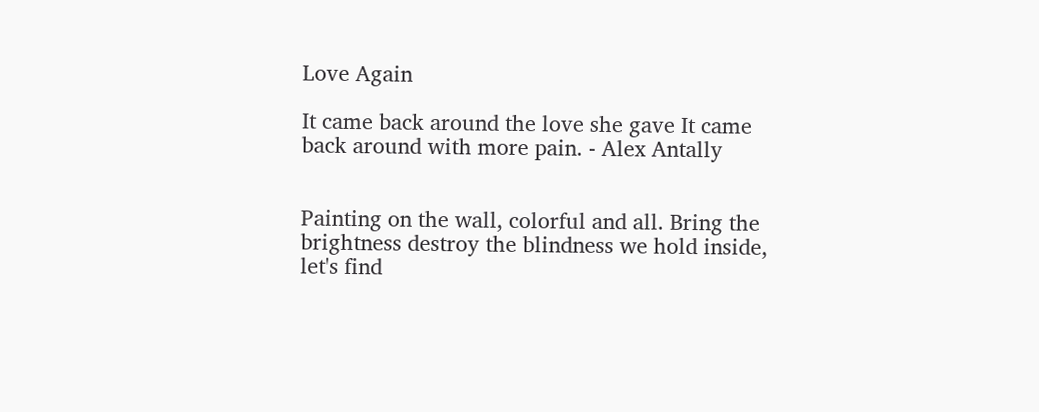Love Again

It came back around the love she gave It came back around with more pain. - Alex Antally


Painting on the wall, colorful and all. Bring the brightness destroy the blindness we hold inside, let's find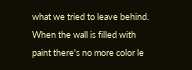what we tried to leave behind. When the wall is filled with paint there's no more color le